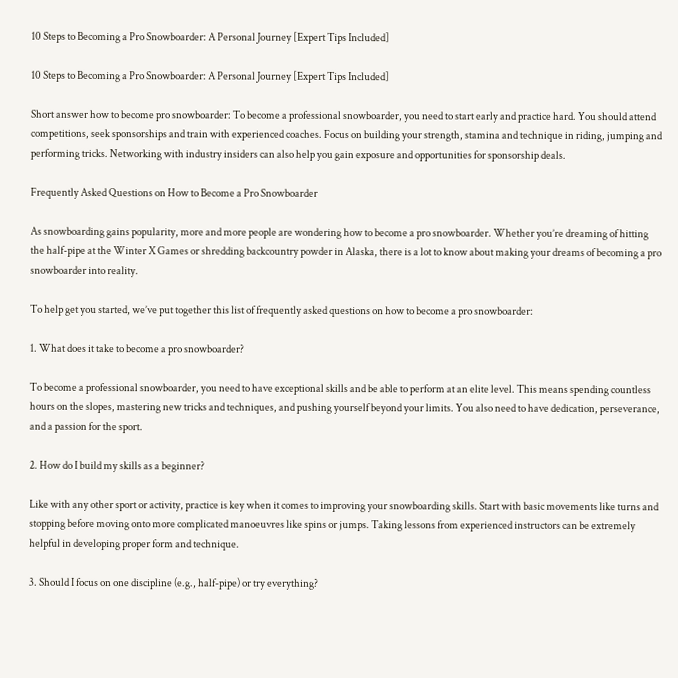10 Steps to Becoming a Pro Snowboarder: A Personal Journey [Expert Tips Included]

10 Steps to Becoming a Pro Snowboarder: A Personal Journey [Expert Tips Included]

Short answer how to become pro snowboarder: To become a professional snowboarder, you need to start early and practice hard. You should attend competitions, seek sponsorships and train with experienced coaches. Focus on building your strength, stamina and technique in riding, jumping and performing tricks. Networking with industry insiders can also help you gain exposure and opportunities for sponsorship deals.

Frequently Asked Questions on How to Become a Pro Snowboarder

As snowboarding gains popularity, more and more people are wondering how to become a pro snowboarder. Whether you’re dreaming of hitting the half-pipe at the Winter X Games or shredding backcountry powder in Alaska, there is a lot to know about making your dreams of becoming a pro snowboarder into reality.

To help get you started, we’ve put together this list of frequently asked questions on how to become a pro snowboarder:

1. What does it take to become a pro snowboarder?

To become a professional snowboarder, you need to have exceptional skills and be able to perform at an elite level. This means spending countless hours on the slopes, mastering new tricks and techniques, and pushing yourself beyond your limits. You also need to have dedication, perseverance, and a passion for the sport.

2. How do I build my skills as a beginner?

Like with any other sport or activity, practice is key when it comes to improving your snowboarding skills. Start with basic movements like turns and stopping before moving onto more complicated manoeuvres like spins or jumps. Taking lessons from experienced instructors can be extremely helpful in developing proper form and technique.

3. Should I focus on one discipline (e.g., half-pipe) or try everything?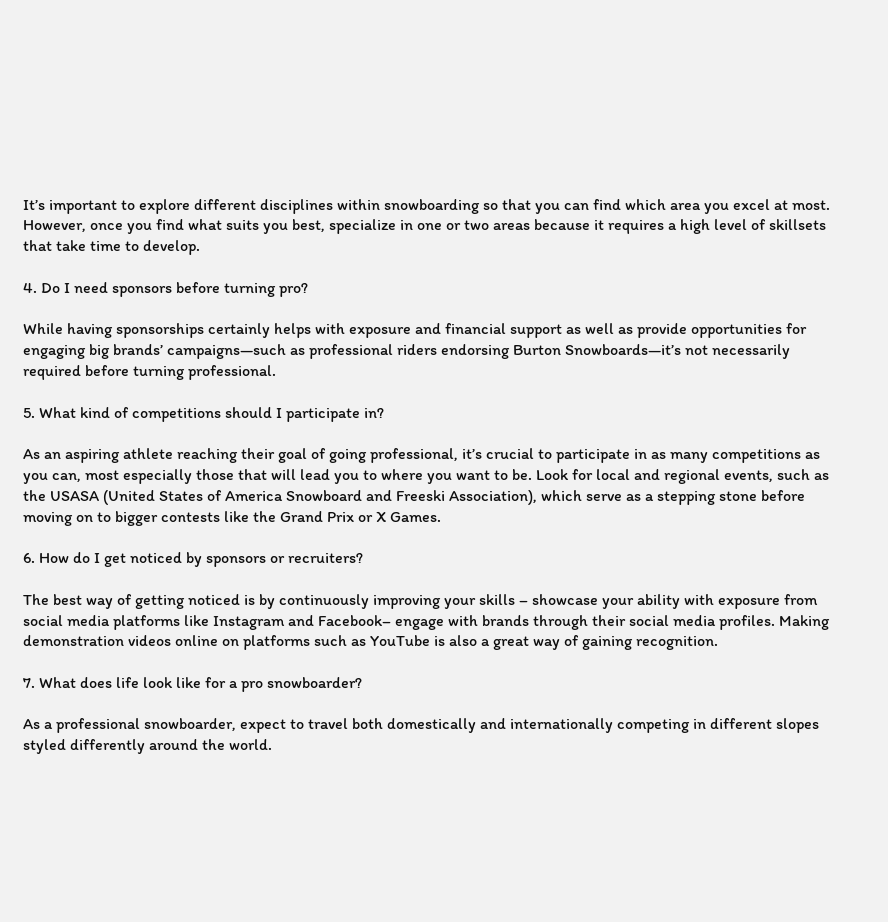It’s important to explore different disciplines within snowboarding so that you can find which area you excel at most. However, once you find what suits you best, specialize in one or two areas because it requires a high level of skillsets that take time to develop.

4. Do I need sponsors before turning pro?

While having sponsorships certainly helps with exposure and financial support as well as provide opportunities for engaging big brands’ campaigns—such as professional riders endorsing Burton Snowboards—it’s not necessarily required before turning professional.

5. What kind of competitions should I participate in?

As an aspiring athlete reaching their goal of going professional, it’s crucial to participate in as many competitions as you can, most especially those that will lead you to where you want to be. Look for local and regional events, such as the USASA (United States of America Snowboard and Freeski Association), which serve as a stepping stone before moving on to bigger contests like the Grand Prix or X Games.

6. How do I get noticed by sponsors or recruiters?

The best way of getting noticed is by continuously improving your skills – showcase your ability with exposure from social media platforms like Instagram and Facebook– engage with brands through their social media profiles. Making demonstration videos online on platforms such as YouTube is also a great way of gaining recognition.

7. What does life look like for a pro snowboarder?

As a professional snowboarder, expect to travel both domestically and internationally competing in different slopes styled differently around the world.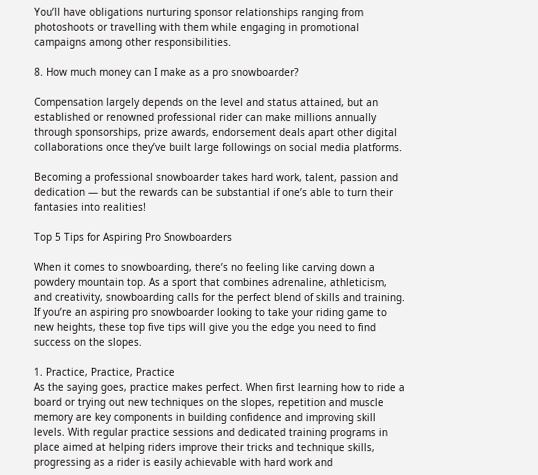You’ll have obligations nurturing sponsor relationships ranging from photoshoots or travelling with them while engaging in promotional campaigns among other responsibilities.

8. How much money can I make as a pro snowboarder?

Compensation largely depends on the level and status attained, but an established or renowned professional rider can make millions annually through sponsorships, prize awards, endorsement deals apart other digital collaborations once they’ve built large followings on social media platforms.

Becoming a professional snowboarder takes hard work, talent, passion and dedication — but the rewards can be substantial if one’s able to turn their fantasies into realities!

Top 5 Tips for Aspiring Pro Snowboarders

When it comes to snowboarding, there’s no feeling like carving down a powdery mountain top. As a sport that combines adrenaline, athleticism, and creativity, snowboarding calls for the perfect blend of skills and training. If you’re an aspiring pro snowboarder looking to take your riding game to new heights, these top five tips will give you the edge you need to find success on the slopes.

1. Practice, Practice, Practice
As the saying goes, practice makes perfect. When first learning how to ride a board or trying out new techniques on the slopes, repetition and muscle memory are key components in building confidence and improving skill levels. With regular practice sessions and dedicated training programs in place aimed at helping riders improve their tricks and technique skills, progressing as a rider is easily achievable with hard work and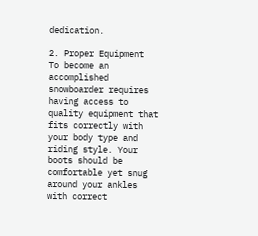dedication.

2. Proper Equipment
To become an accomplished snowboarder requires having access to quality equipment that fits correctly with your body type and riding style. Your boots should be comfortable yet snug around your ankles with correct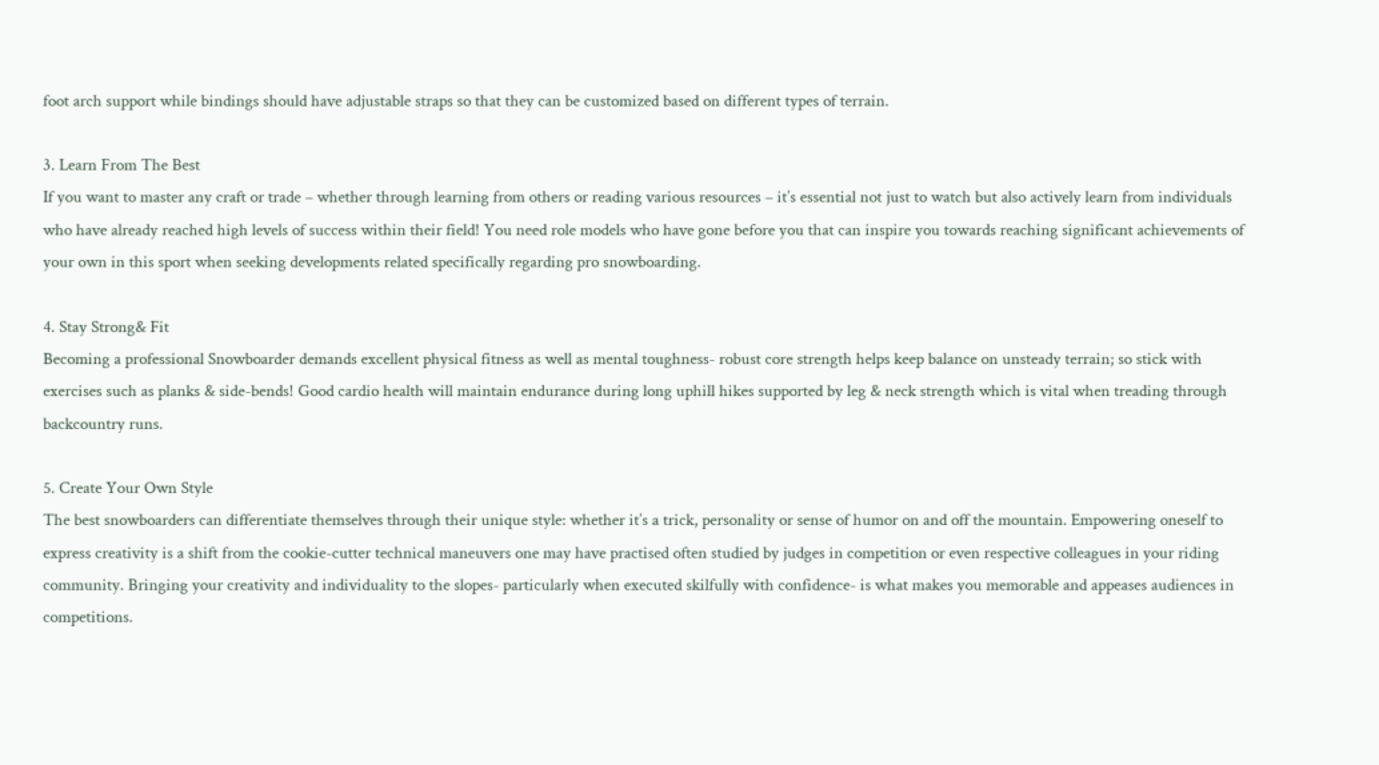foot arch support while bindings should have adjustable straps so that they can be customized based on different types of terrain.

3. Learn From The Best
If you want to master any craft or trade – whether through learning from others or reading various resources – it’s essential not just to watch but also actively learn from individuals who have already reached high levels of success within their field! You need role models who have gone before you that can inspire you towards reaching significant achievements of your own in this sport when seeking developments related specifically regarding pro snowboarding.

4. Stay Strong& Fit
Becoming a professional Snowboarder demands excellent physical fitness as well as mental toughness- robust core strength helps keep balance on unsteady terrain; so stick with exercises such as planks & side-bends! Good cardio health will maintain endurance during long uphill hikes supported by leg & neck strength which is vital when treading through backcountry runs.

5. Create Your Own Style
The best snowboarders can differentiate themselves through their unique style: whether it’s a trick, personality or sense of humor on and off the mountain. Empowering oneself to express creativity is a shift from the cookie-cutter technical maneuvers one may have practised often studied by judges in competition or even respective colleagues in your riding community. Bringing your creativity and individuality to the slopes- particularly when executed skilfully with confidence- is what makes you memorable and appeases audiences in competitions.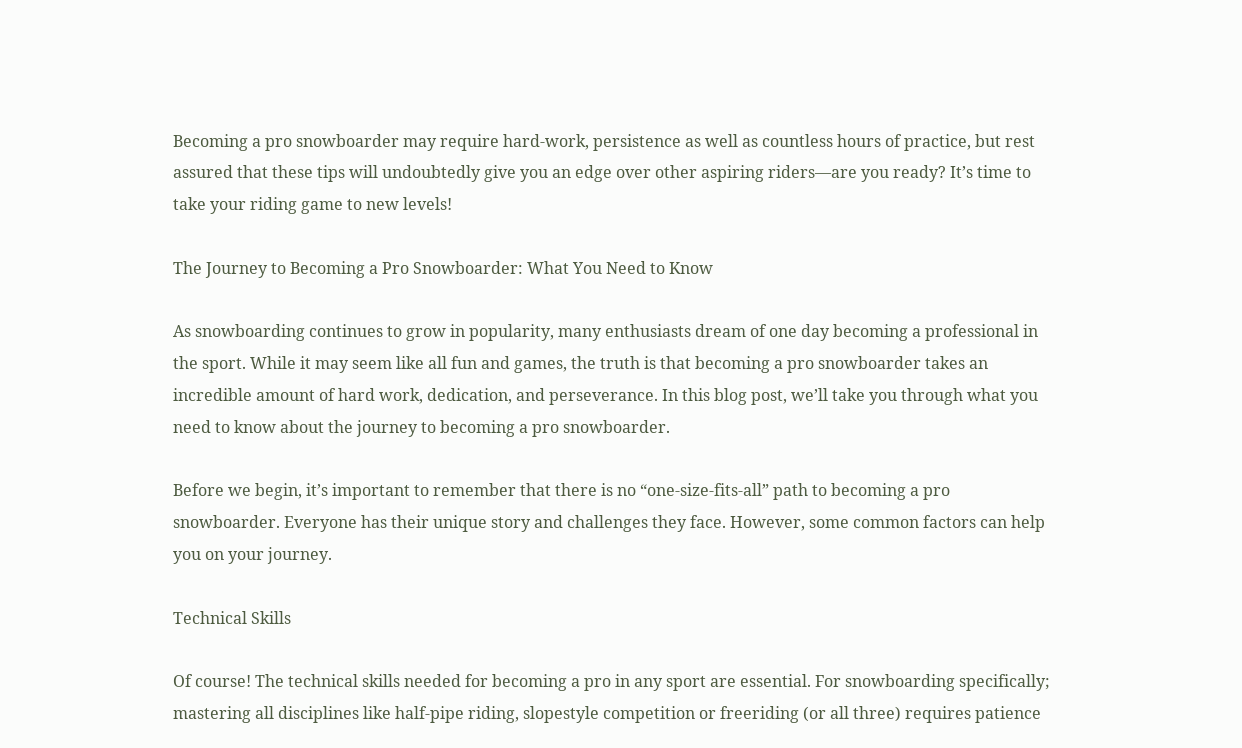Becoming a pro snowboarder may require hard-work, persistence as well as countless hours of practice, but rest assured that these tips will undoubtedly give you an edge over other aspiring riders—are you ready? It’s time to take your riding game to new levels!

The Journey to Becoming a Pro Snowboarder: What You Need to Know

As snowboarding continues to grow in popularity, many enthusiasts dream of one day becoming a professional in the sport. While it may seem like all fun and games, the truth is that becoming a pro snowboarder takes an incredible amount of hard work, dedication, and perseverance. In this blog post, we’ll take you through what you need to know about the journey to becoming a pro snowboarder.

Before we begin, it’s important to remember that there is no “one-size-fits-all” path to becoming a pro snowboarder. Everyone has their unique story and challenges they face. However, some common factors can help you on your journey.

Technical Skills

Of course! The technical skills needed for becoming a pro in any sport are essential. For snowboarding specifically; mastering all disciplines like half-pipe riding, slopestyle competition or freeriding (or all three) requires patience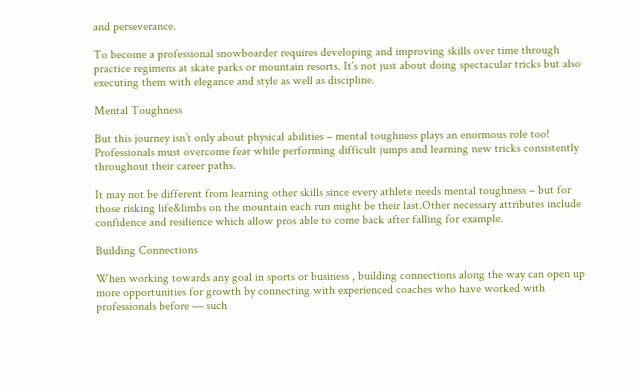and perseverance.

To become a professional snowboarder requires developing and improving skills over time through practice regimens at skate parks or mountain resorts. It´s not just about doing spectacular tricks but also executing them with elegance and style as well as discipline.

Mental Toughness

But this journey isn’t only about physical abilities – mental toughness plays an enormous role too! Professionals must overcome fear while performing difficult jumps and learning new tricks consistently throughout their career paths.

It may not be different from learning other skills since every athlete needs mental toughness – but for those risking life&limbs on the mountain each run might be their last.Other necessary attributes include confidence and resilience which allow pros able to come back after falling for example.

Building Connections

When working towards any goal in sports or business , building connections along the way can open up more opportunities for growth by connecting with experienced coaches who have worked with professionals before — such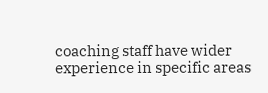coaching staff have wider experience in specific areas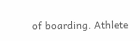of boarding. Athlete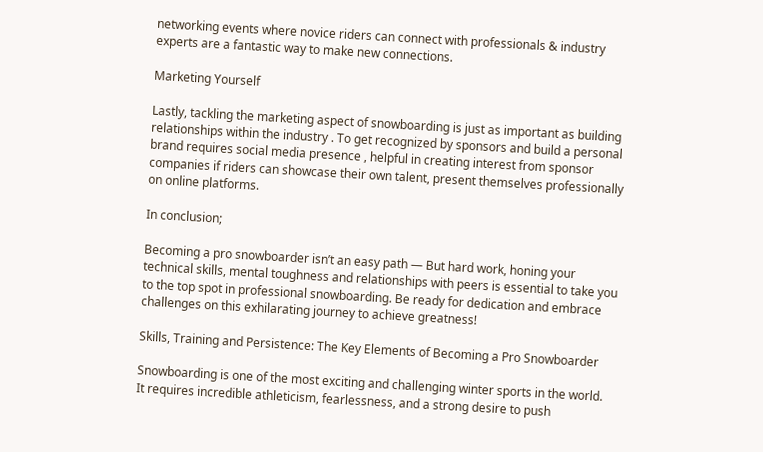networking events where novice riders can connect with professionals & industry experts are a fantastic way to make new connections.

Marketing Yourself

Lastly, tackling the marketing aspect of snowboarding is just as important as building relationships within the industry . To get recognized by sponsors and build a personal brand requires social media presence , helpful in creating interest from sponsor companies if riders can showcase their own talent, present themselves professionally on online platforms.

In conclusion;

Becoming a pro snowboarder isn’t an easy path — But hard work, honing your technical skills, mental toughness and relationships with peers is essential to take you to the top spot in professional snowboarding. Be ready for dedication and embrace challenges on this exhilarating journey to achieve greatness!

Skills, Training and Persistence: The Key Elements of Becoming a Pro Snowboarder

Snowboarding is one of the most exciting and challenging winter sports in the world. It requires incredible athleticism, fearlessness, and a strong desire to push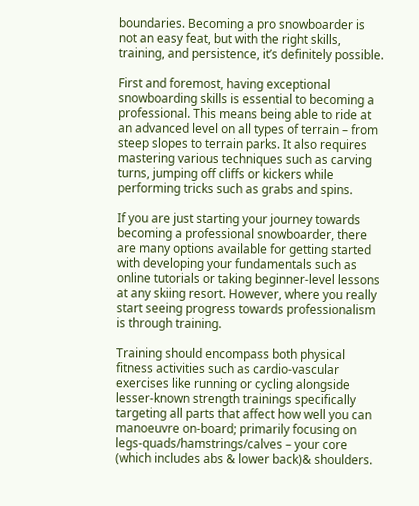boundaries. Becoming a pro snowboarder is not an easy feat, but with the right skills, training, and persistence, it’s definitely possible.

First and foremost, having exceptional snowboarding skills is essential to becoming a professional. This means being able to ride at an advanced level on all types of terrain – from steep slopes to terrain parks. It also requires mastering various techniques such as carving turns, jumping off cliffs or kickers while performing tricks such as grabs and spins.

If you are just starting your journey towards becoming a professional snowboarder, there are many options available for getting started with developing your fundamentals such as online tutorials or taking beginner-level lessons at any skiing resort. However, where you really start seeing progress towards professionalism is through training.

Training should encompass both physical fitness activities such as cardio-vascular exercises like running or cycling alongside lesser-known strength trainings specifically targeting all parts that affect how well you can manoeuvre on-board; primarily focusing on legs-quads/hamstrings/calves – your core (which includes abs & lower back)& shoulders.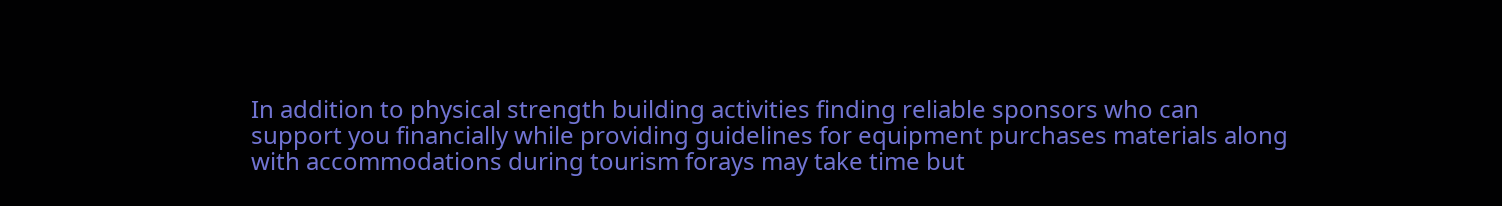In addition to physical strength building activities finding reliable sponsors who can support you financially while providing guidelines for equipment purchases materials along with accommodations during tourism forays may take time but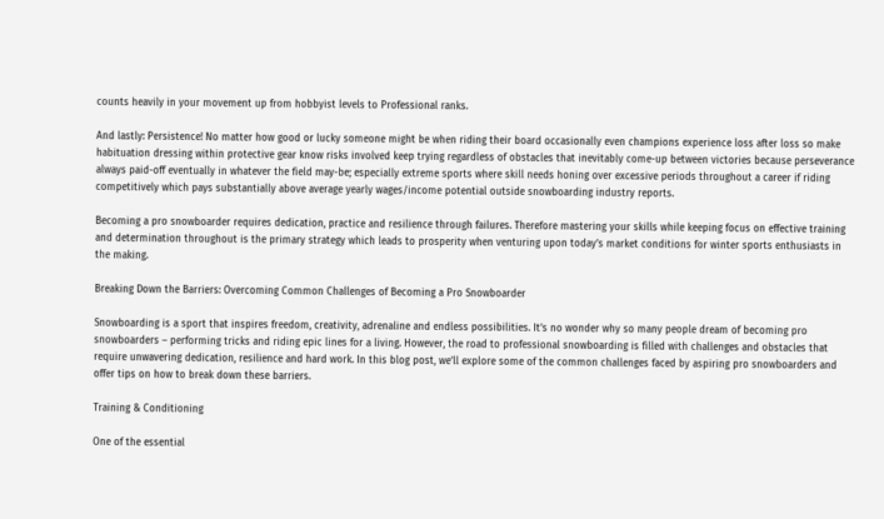counts heavily in your movement up from hobbyist levels to Professional ranks.

And lastly: Persistence! No matter how good or lucky someone might be when riding their board occasionally even champions experience loss after loss so make habituation dressing within protective gear know risks involved keep trying regardless of obstacles that inevitably come-up between victories because perseverance always paid-off eventually in whatever the field may-be; especially extreme sports where skill needs honing over excessive periods throughout a career if riding competitively which pays substantially above average yearly wages/income potential outside snowboarding industry reports.

Becoming a pro snowboarder requires dedication, practice and resilience through failures. Therefore mastering your skills while keeping focus on effective training and determination throughout is the primary strategy which leads to prosperity when venturing upon today’s market conditions for winter sports enthusiasts in the making.

Breaking Down the Barriers: Overcoming Common Challenges of Becoming a Pro Snowboarder

Snowboarding is a sport that inspires freedom, creativity, adrenaline and endless possibilities. It’s no wonder why so many people dream of becoming pro snowboarders – performing tricks and riding epic lines for a living. However, the road to professional snowboarding is filled with challenges and obstacles that require unwavering dedication, resilience and hard work. In this blog post, we’ll explore some of the common challenges faced by aspiring pro snowboarders and offer tips on how to break down these barriers.

Training & Conditioning

One of the essential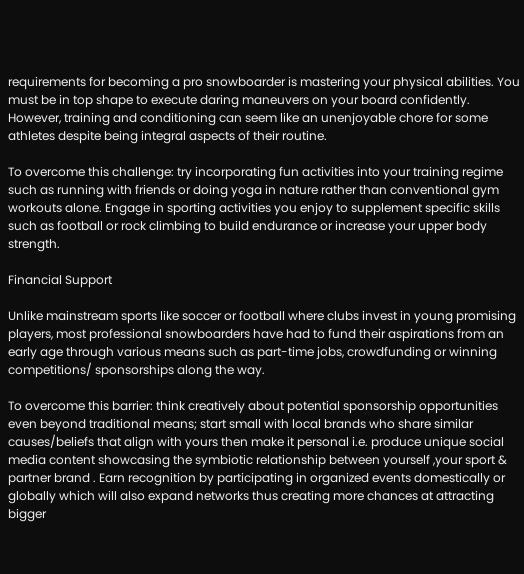requirements for becoming a pro snowboarder is mastering your physical abilities. You must be in top shape to execute daring maneuvers on your board confidently. However, training and conditioning can seem like an unenjoyable chore for some athletes despite being integral aspects of their routine.

To overcome this challenge: try incorporating fun activities into your training regime such as running with friends or doing yoga in nature rather than conventional gym workouts alone. Engage in sporting activities you enjoy to supplement specific skills such as football or rock climbing to build endurance or increase your upper body strength.

Financial Support

Unlike mainstream sports like soccer or football where clubs invest in young promising players, most professional snowboarders have had to fund their aspirations from an early age through various means such as part-time jobs, crowdfunding or winning competitions/ sponsorships along the way.

To overcome this barrier: think creatively about potential sponsorship opportunities even beyond traditional means; start small with local brands who share similar causes/beliefs that align with yours then make it personal i.e. produce unique social media content showcasing the symbiotic relationship between yourself ,your sport & partner brand . Earn recognition by participating in organized events domestically or globally which will also expand networks thus creating more chances at attracting bigger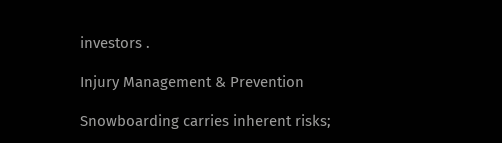investors .

Injury Management & Prevention

Snowboarding carries inherent risks;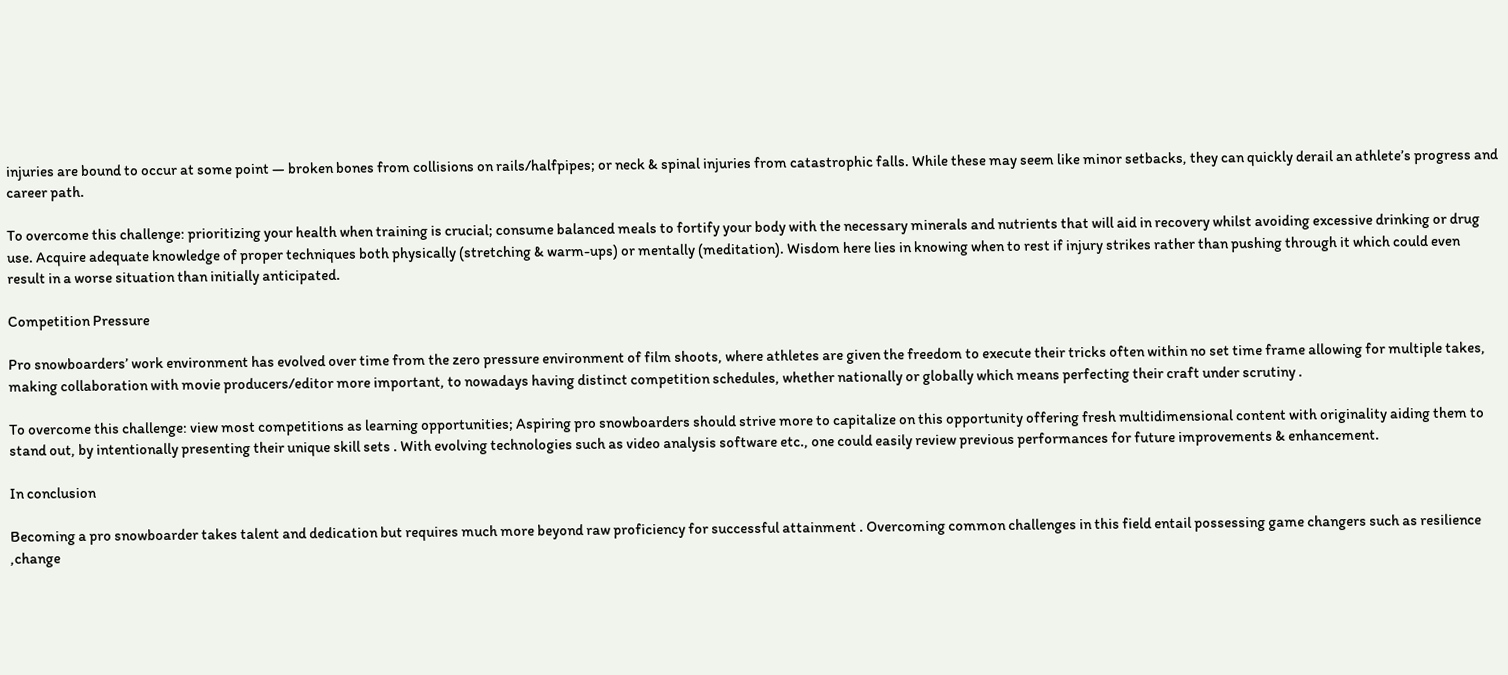injuries are bound to occur at some point — broken bones from collisions on rails/halfpipes; or neck & spinal injuries from catastrophic falls. While these may seem like minor setbacks, they can quickly derail an athlete’s progress and career path.

To overcome this challenge: prioritizing your health when training is crucial; consume balanced meals to fortify your body with the necessary minerals and nutrients that will aid in recovery whilst avoiding excessive drinking or drug use. Acquire adequate knowledge of proper techniques both physically (stretching & warm-ups) or mentally (meditation). Wisdom here lies in knowing when to rest if injury strikes rather than pushing through it which could even result in a worse situation than initially anticipated.

Competition Pressure

Pro snowboarders’ work environment has evolved over time from the zero pressure environment of film shoots, where athletes are given the freedom to execute their tricks often within no set time frame allowing for multiple takes, making collaboration with movie producers/editor more important, to nowadays having distinct competition schedules, whether nationally or globally which means perfecting their craft under scrutiny .

To overcome this challenge: view most competitions as learning opportunities; Aspiring pro snowboarders should strive more to capitalize on this opportunity offering fresh multidimensional content with originality aiding them to stand out, by intentionally presenting their unique skill sets . With evolving technologies such as video analysis software etc., one could easily review previous performances for future improvements & enhancement.

In conclusion

Becoming a pro snowboarder takes talent and dedication but requires much more beyond raw proficiency for successful attainment . Overcoming common challenges in this field entail possessing game changers such as resilience ,change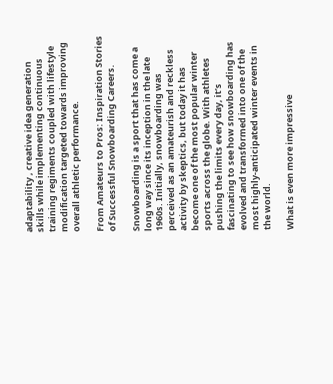adaptability , creative idea generation skills while implementing continuous training regiments coupled with lifestyle modification targeted towards improving overall athletic performance.

From Amateurs to Pros: Inspiration Stories of Successful Snowboarding Careers.

Snowboarding is a sport that has come a long way since its inception in the late 1960s. Initially, snowboarding was perceived as an amateurish and reckless activity by skeptics, but today it has become one of the most popular winter sports across the globe. With athletes pushing the limits every day, it’s fascinating to see how snowboarding has evolved and transformed into one of the most highly-anticipated winter events in the world.

What is even more impressive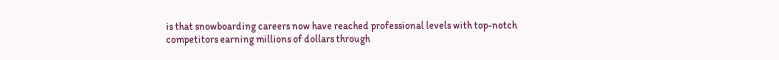is that snowboarding careers now have reached professional levels with top-notch competitors earning millions of dollars through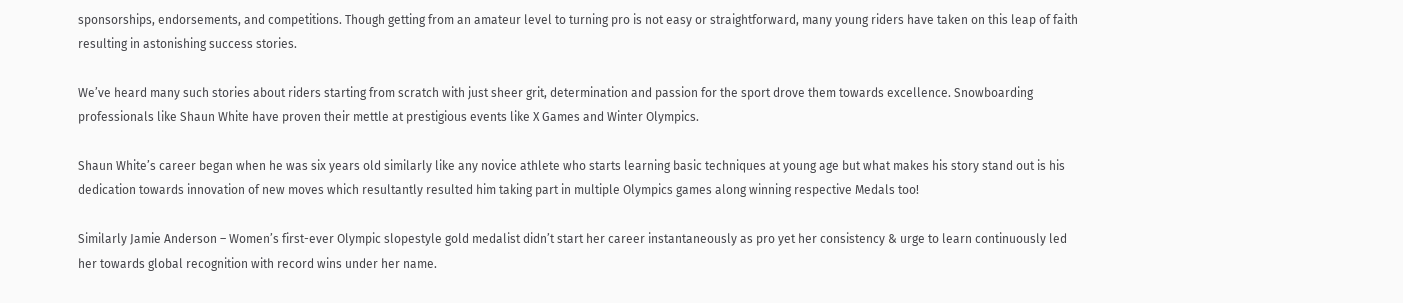sponsorships, endorsements, and competitions. Though getting from an amateur level to turning pro is not easy or straightforward, many young riders have taken on this leap of faith resulting in astonishing success stories.

We’ve heard many such stories about riders starting from scratch with just sheer grit, determination and passion for the sport drove them towards excellence. Snowboarding professionals like Shaun White have proven their mettle at prestigious events like X Games and Winter Olympics.

Shaun White’s career began when he was six years old similarly like any novice athlete who starts learning basic techniques at young age but what makes his story stand out is his dedication towards innovation of new moves which resultantly resulted him taking part in multiple Olympics games along winning respective Medals too!

Similarly Jamie Anderson – Women’s first-ever Olympic slopestyle gold medalist didn’t start her career instantaneously as pro yet her consistency & urge to learn continuously led her towards global recognition with record wins under her name.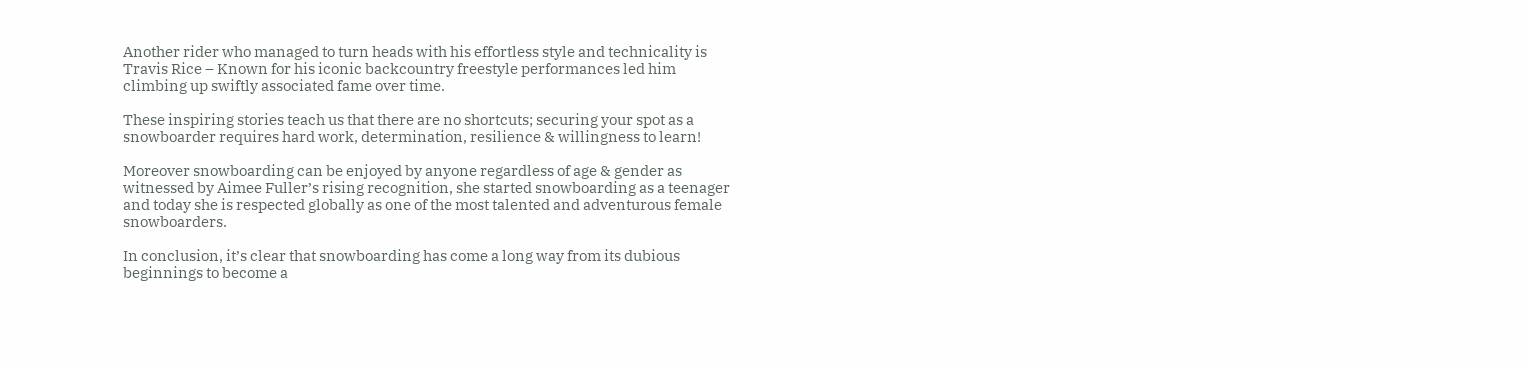Another rider who managed to turn heads with his effortless style and technicality is Travis Rice – Known for his iconic backcountry freestyle performances led him climbing up swiftly associated fame over time.

These inspiring stories teach us that there are no shortcuts; securing your spot as a snowboarder requires hard work, determination, resilience & willingness to learn!

Moreover snowboarding can be enjoyed by anyone regardless of age & gender as witnessed by Aimee Fuller’s rising recognition, she started snowboarding as a teenager and today she is respected globally as one of the most talented and adventurous female snowboarders.

In conclusion, it’s clear that snowboarding has come a long way from its dubious beginnings to become a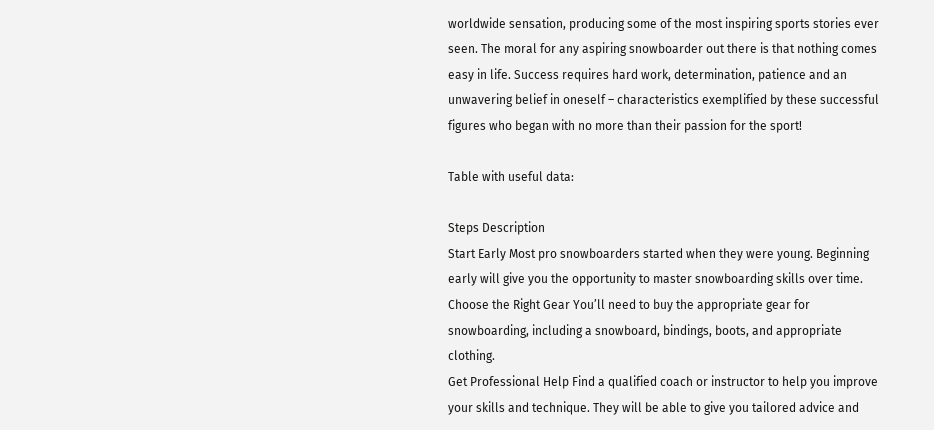worldwide sensation, producing some of the most inspiring sports stories ever seen. The moral for any aspiring snowboarder out there is that nothing comes easy in life. Success requires hard work, determination, patience and an unwavering belief in oneself – characteristics exemplified by these successful figures who began with no more than their passion for the sport!

Table with useful data:

Steps Description
Start Early Most pro snowboarders started when they were young. Beginning early will give you the opportunity to master snowboarding skills over time.
Choose the Right Gear You’ll need to buy the appropriate gear for snowboarding, including a snowboard, bindings, boots, and appropriate clothing.
Get Professional Help Find a qualified coach or instructor to help you improve your skills and technique. They will be able to give you tailored advice and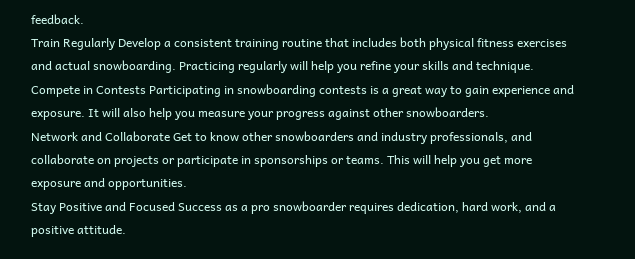feedback.
Train Regularly Develop a consistent training routine that includes both physical fitness exercises and actual snowboarding. Practicing regularly will help you refine your skills and technique.
Compete in Contests Participating in snowboarding contests is a great way to gain experience and exposure. It will also help you measure your progress against other snowboarders.
Network and Collaborate Get to know other snowboarders and industry professionals, and collaborate on projects or participate in sponsorships or teams. This will help you get more exposure and opportunities.
Stay Positive and Focused Success as a pro snowboarder requires dedication, hard work, and a positive attitude.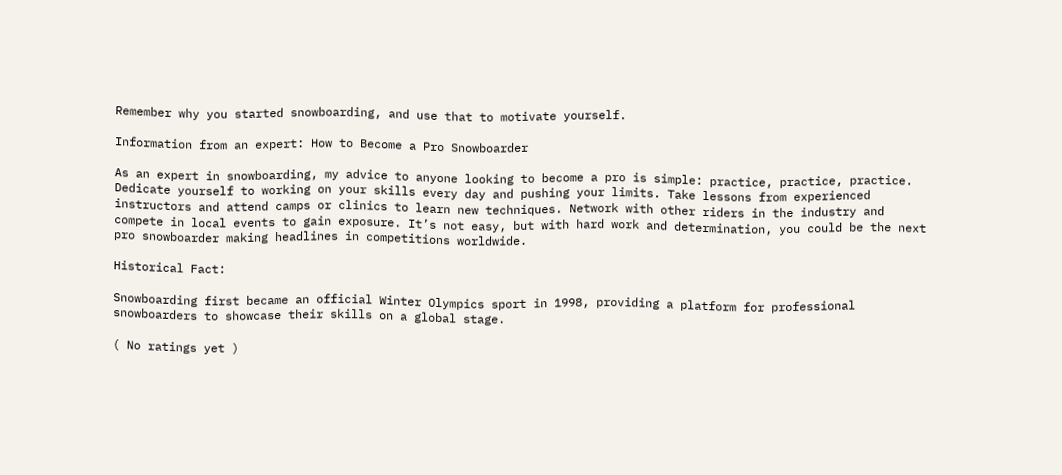Remember why you started snowboarding, and use that to motivate yourself.

Information from an expert: How to Become a Pro Snowboarder

As an expert in snowboarding, my advice to anyone looking to become a pro is simple: practice, practice, practice. Dedicate yourself to working on your skills every day and pushing your limits. Take lessons from experienced instructors and attend camps or clinics to learn new techniques. Network with other riders in the industry and compete in local events to gain exposure. It’s not easy, but with hard work and determination, you could be the next pro snowboarder making headlines in competitions worldwide.

Historical Fact:

Snowboarding first became an official Winter Olympics sport in 1998, providing a platform for professional snowboarders to showcase their skills on a global stage.

( No ratings yet )